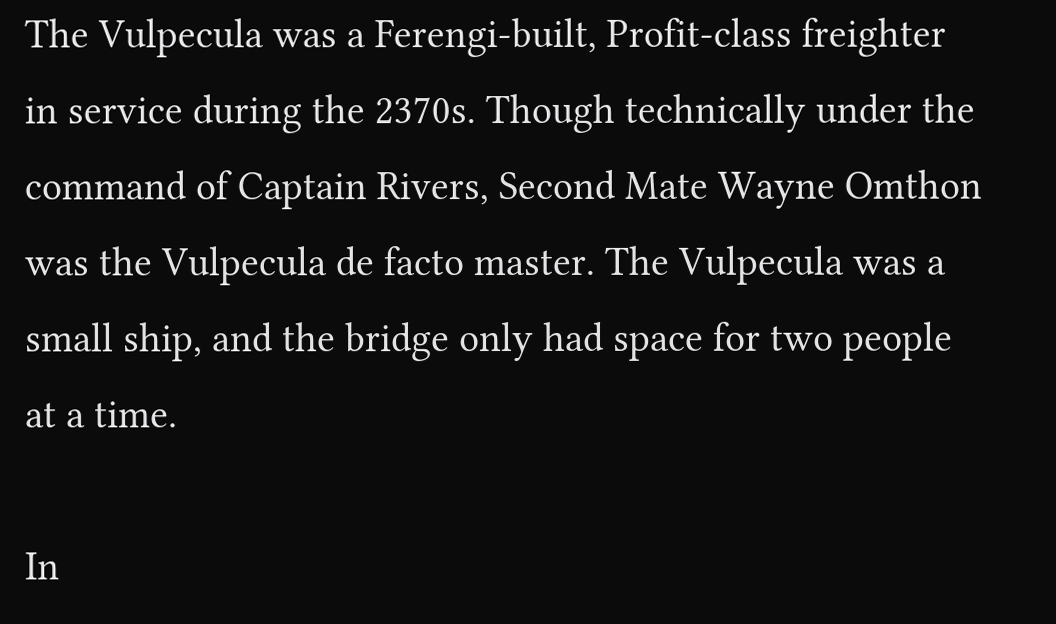The Vulpecula was a Ferengi-built, Profit-class freighter in service during the 2370s. Though technically under the command of Captain Rivers, Second Mate Wayne Omthon was the Vulpecula de facto master. The Vulpecula was a small ship, and the bridge only had space for two people at a time.

In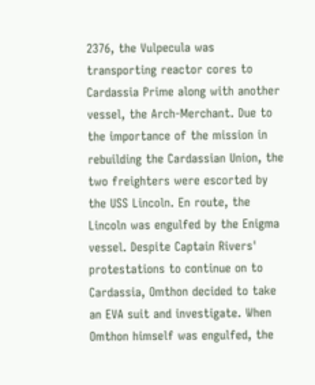2376, the Vulpecula was transporting reactor cores to Cardassia Prime along with another vessel, the Arch-Merchant. Due to the importance of the mission in rebuilding the Cardassian Union, the two freighters were escorted by the USS Lincoln. En route, the Lincoln was engulfed by the Enigma vessel. Despite Captain Rivers' protestations to continue on to Cardassia, Omthon decided to take an EVA suit and investigate. When Omthon himself was engulfed, the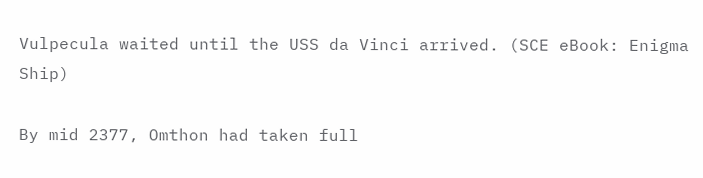Vulpecula waited until the USS da Vinci arrived. (SCE eBook: Enigma Ship)

By mid 2377, Omthon had taken full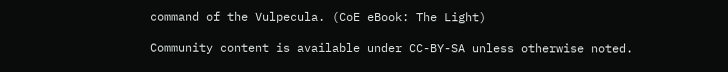command of the Vulpecula. (CoE eBook: The Light)

Community content is available under CC-BY-SA unless otherwise noted.